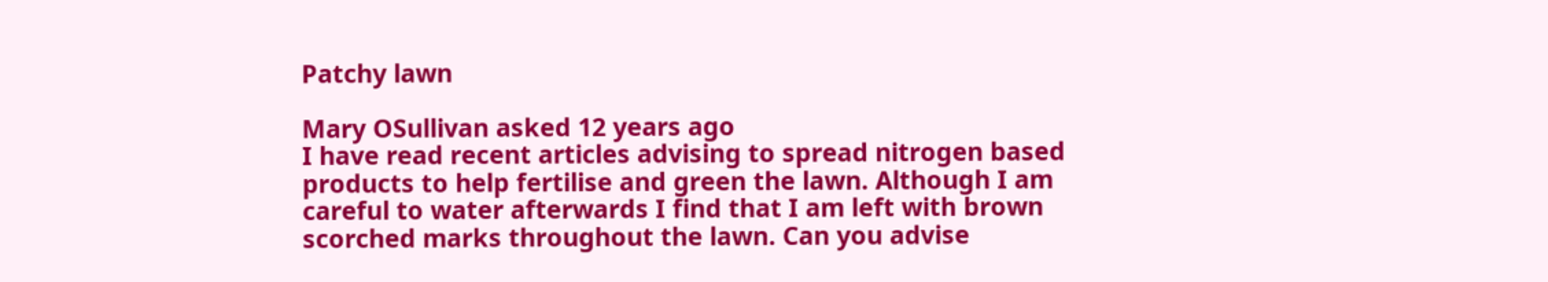Patchy lawn

Mary OSullivan asked 12 years ago
I have read recent articles advising to spread nitrogen based products to help fertilise and green the lawn. Although I am careful to water afterwards I find that I am left with brown scorched marks throughout the lawn. Can you advise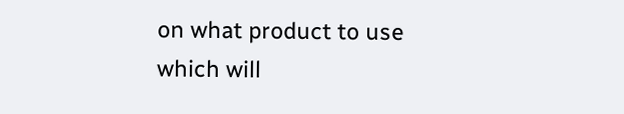on what product to use which will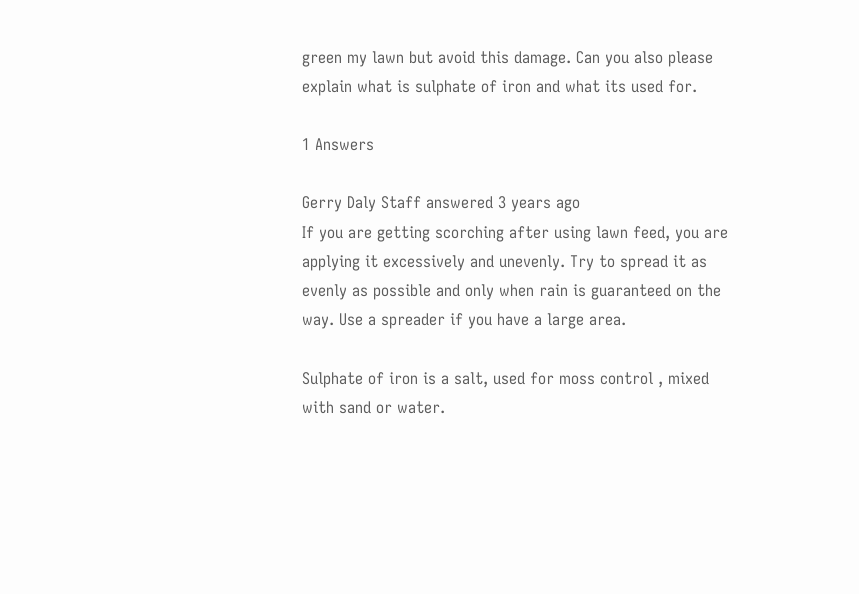green my lawn but avoid this damage. Can you also please explain what is sulphate of iron and what its used for.

1 Answers

Gerry Daly Staff answered 3 years ago
If you are getting scorching after using lawn feed, you are applying it excessively and unevenly. Try to spread it as evenly as possible and only when rain is guaranteed on the way. Use a spreader if you have a large area.

Sulphate of iron is a salt, used for moss control , mixed with sand or water.